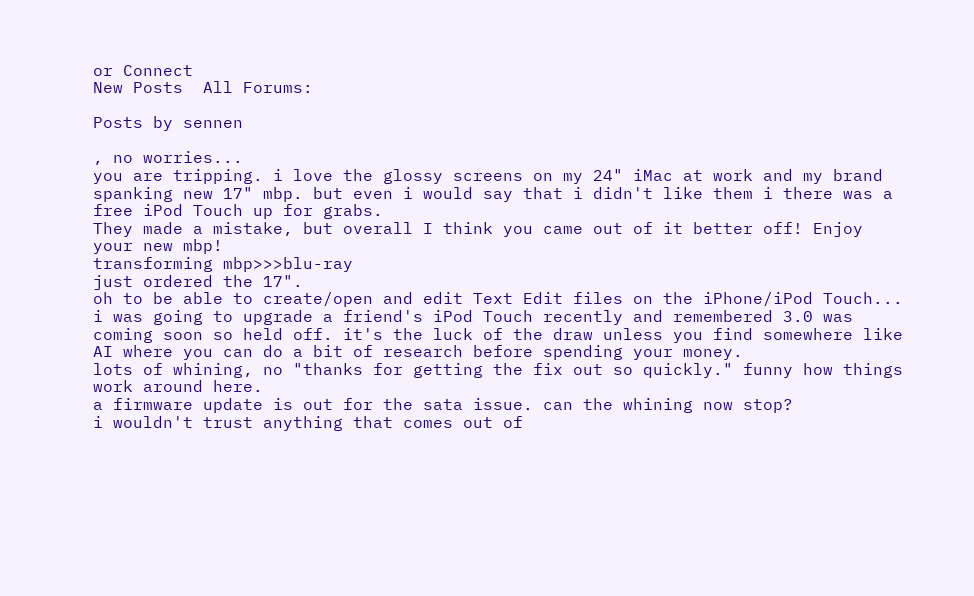or Connect
New Posts  All Forums:

Posts by sennen

, no worries...
you are tripping. i love the glossy screens on my 24" iMac at work and my brand spanking new 17" mbp. but even i would say that i didn't like them i there was a free iPod Touch up for grabs.
They made a mistake, but overall I think you came out of it better off! Enjoy your new mbp!
transforming mbp>>>blu-ray
just ordered the 17".
oh to be able to create/open and edit Text Edit files on the iPhone/iPod Touch...
i was going to upgrade a friend's iPod Touch recently and remembered 3.0 was coming soon so held off. it's the luck of the draw unless you find somewhere like AI where you can do a bit of research before spending your money.
lots of whining, no "thanks for getting the fix out so quickly." funny how things work around here.
a firmware update is out for the sata issue. can the whining now stop?
i wouldn't trust anything that comes out of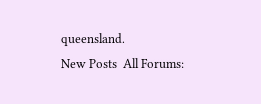queensland.
New Posts  All Forums: